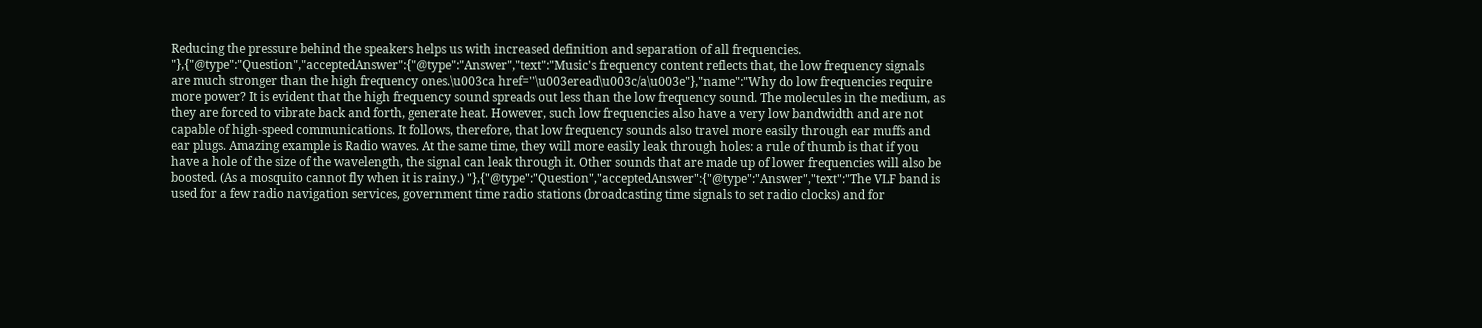Reducing the pressure behind the speakers helps us with increased definition and separation of all frequencies. "},{"@type":"Question","acceptedAnswer":{"@type":"Answer","text":"Music's frequency content reflects that, the low frequency signals are much stronger than the high frequency ones.\u003ca href=''\u003eread\u003c/a\u003e"},"name":"Why do low frequencies require more power? It is evident that the high frequency sound spreads out less than the low frequency sound. The molecules in the medium, as they are forced to vibrate back and forth, generate heat. However, such low frequencies also have a very low bandwidth and are not capable of high-speed communications. It follows, therefore, that low frequency sounds also travel more easily through ear muffs and ear plugs. Amazing example is Radio waves. At the same time, they will more easily leak through holes: a rule of thumb is that if you have a hole of the size of the wavelength, the signal can leak through it. Other sounds that are made up of lower frequencies will also be boosted. (As a mosquito cannot fly when it is rainy.) "},{"@type":"Question","acceptedAnswer":{"@type":"Answer","text":"The VLF band is used for a few radio navigation services, government time radio stations (broadcasting time signals to set radio clocks) and for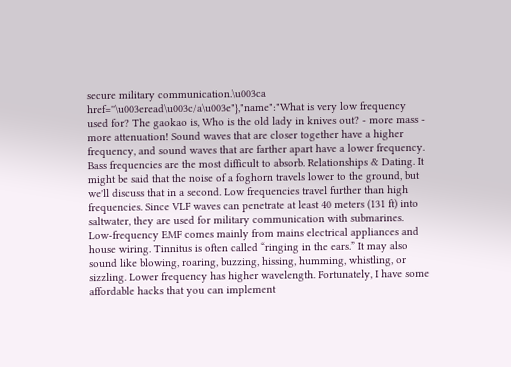secure military communication.\u003ca href=''\u003eread\u003c/a\u003e"},"name":"What is very low frequency used for? The gaokao is, Who is the old lady in knives out? - more mass - more attenuation! Sound waves that are closer together have a higher frequency, and sound waves that are farther apart have a lower frequency. Bass frequencies are the most difficult to absorb. Relationships & Dating. It might be said that the noise of a foghorn travels lower to the ground, but we'll discuss that in a second. Low frequencies travel further than high frequencies. Since VLF waves can penetrate at least 40 meters (131 ft) into saltwater, they are used for military communication with submarines. Low-frequency EMF comes mainly from mains electrical appliances and house wiring. Tinnitus is often called “ringing in the ears.” It may also sound like blowing, roaring, buzzing, hissing, humming, whistling, or sizzling. Lower frequency has higher wavelength. Fortunately, I have some affordable hacks that you can implement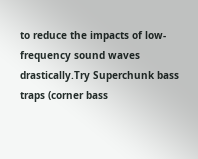to reduce the impacts of low-frequency sound waves drastically.Try Superchunk bass traps (corner bass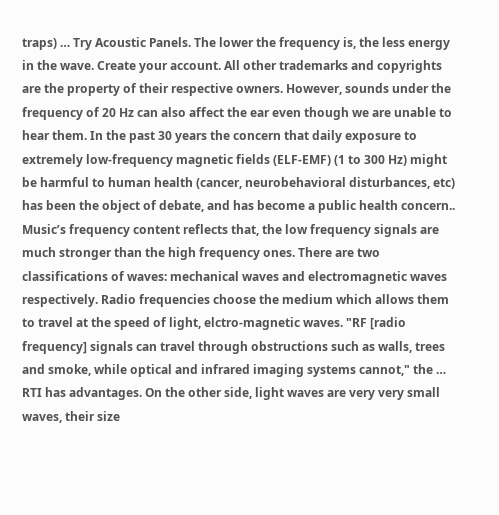traps) … Try Acoustic Panels. The lower the frequency is, the less energy in the wave. Create your account. All other trademarks and copyrights are the property of their respective owners. However, sounds under the frequency of 20 Hz can also affect the ear even though we are unable to hear them. In the past 30 years the concern that daily exposure to extremely low-frequency magnetic fields (ELF-EMF) (1 to 300 Hz) might be harmful to human health (cancer, neurobehavioral disturbances, etc) has been the object of debate, and has become a public health concern.. Music’s frequency content reflects that, the low frequency signals are much stronger than the high frequency ones. There are two classifications of waves: mechanical waves and electromagnetic waves respectively. Radio frequencies choose the medium which allows them to travel at the speed of light, elctro-magnetic waves. "RF [radio frequency] signals can travel through obstructions such as walls, trees and smoke, while optical and infrared imaging systems cannot," the … RTI has advantages. On the other side, light waves are very very small waves, their size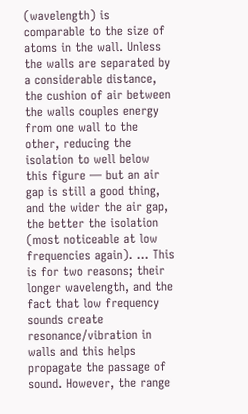(wavelength) is comparable to the size of atoms in the wall. Unless the walls are separated by a considerable distance, the cushion of air between the walls couples energy from one wall to the other, reducing the isolation to well below this figure — but an air gap is still a good thing, and the wider the air gap, the better the isolation (most noticeable at low frequencies again). … This is for two reasons; their longer wavelength, and the fact that low frequency sounds create resonance/vibration in walls and this helps propagate the passage of sound. However, the range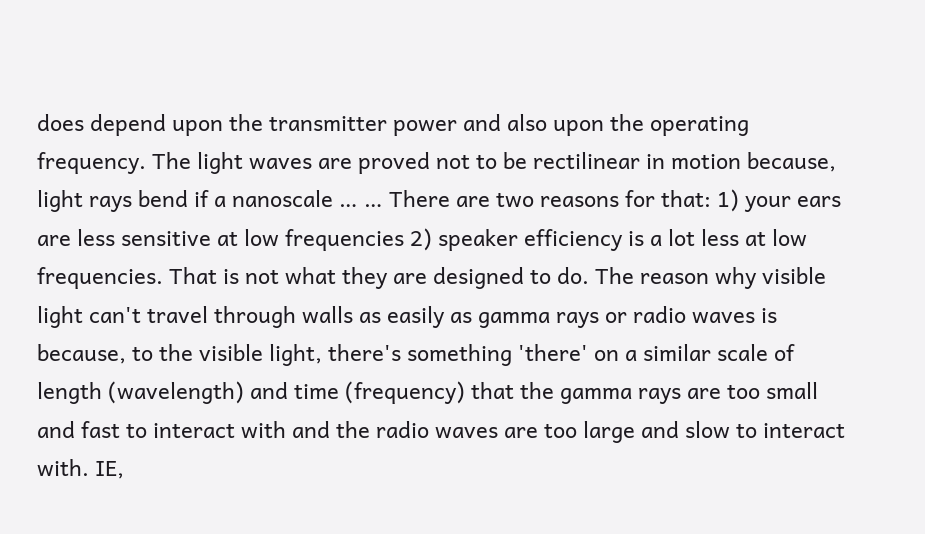does depend upon the transmitter power and also upon the operating frequency. The light waves are proved not to be rectilinear in motion because, light rays bend if a nanoscale … … There are two reasons for that: 1) your ears are less sensitive at low frequencies 2) speaker efficiency is a lot less at low frequencies. That is not what they are designed to do. The reason why visible light can't travel through walls as easily as gamma rays or radio waves is because, to the visible light, there's something 'there' on a similar scale of length (wavelength) and time (frequency) that the gamma rays are too small and fast to interact with and the radio waves are too large and slow to interact with. IE,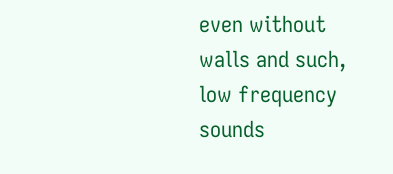even without walls and such, low frequency sounds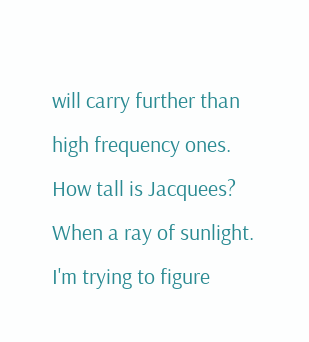will carry further than high frequency ones. How tall is Jacquees? When a ray of sunlight. I'm trying to figure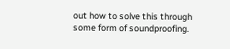out how to solve this through some form of soundproofing.